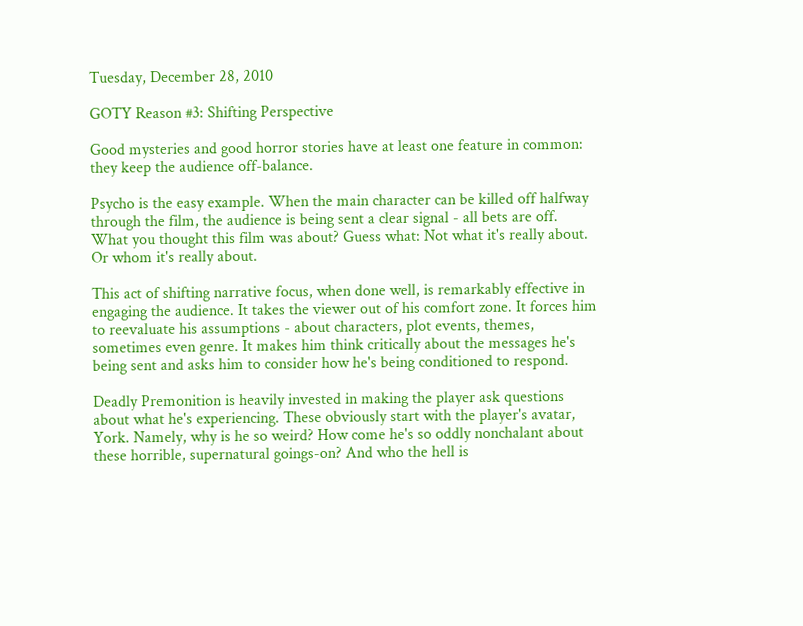Tuesday, December 28, 2010

GOTY Reason #3: Shifting Perspective

Good mysteries and good horror stories have at least one feature in common: they keep the audience off-balance.

Psycho is the easy example. When the main character can be killed off halfway through the film, the audience is being sent a clear signal - all bets are off. What you thought this film was about? Guess what: Not what it's really about. Or whom it's really about.

This act of shifting narrative focus, when done well, is remarkably effective in engaging the audience. It takes the viewer out of his comfort zone. It forces him to reevaluate his assumptions - about characters, plot events, themes, sometimes even genre. It makes him think critically about the messages he's being sent and asks him to consider how he's being conditioned to respond.

Deadly Premonition is heavily invested in making the player ask questions about what he's experiencing. These obviously start with the player's avatar, York. Namely, why is he so weird? How come he's so oddly nonchalant about these horrible, supernatural goings-on? And who the hell is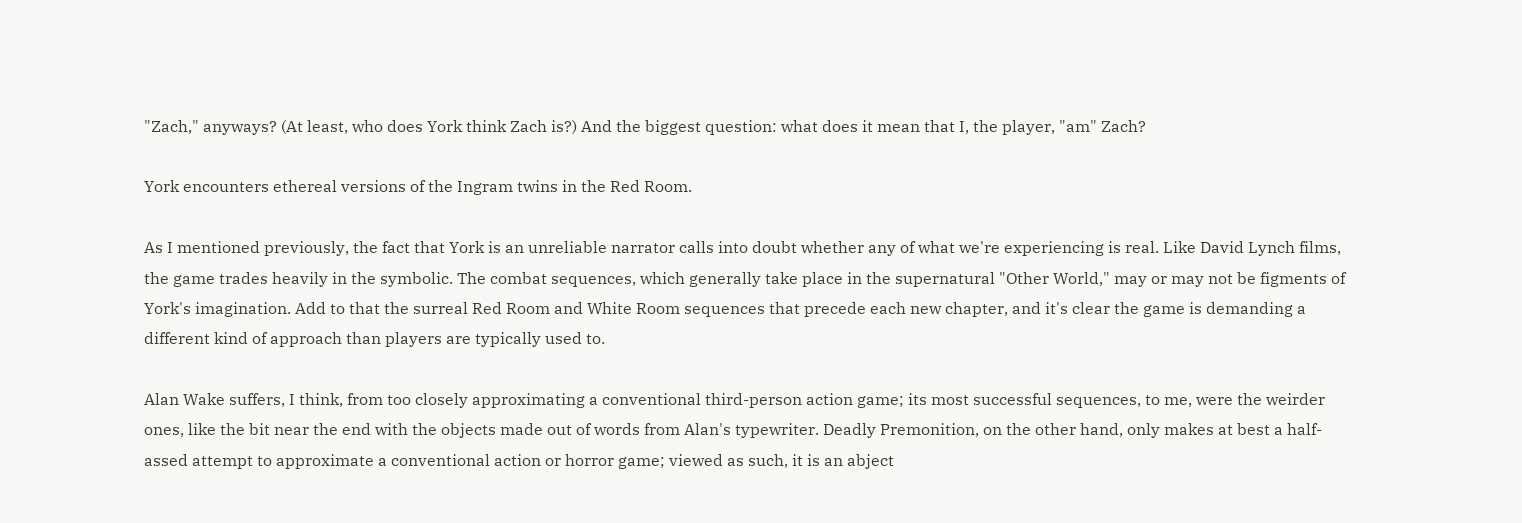"Zach," anyways? (At least, who does York think Zach is?) And the biggest question: what does it mean that I, the player, "am" Zach?

York encounters ethereal versions of the Ingram twins in the Red Room.

As I mentioned previously, the fact that York is an unreliable narrator calls into doubt whether any of what we're experiencing is real. Like David Lynch films, the game trades heavily in the symbolic. The combat sequences, which generally take place in the supernatural "Other World," may or may not be figments of York's imagination. Add to that the surreal Red Room and White Room sequences that precede each new chapter, and it's clear the game is demanding a different kind of approach than players are typically used to.

Alan Wake suffers, I think, from too closely approximating a conventional third-person action game; its most successful sequences, to me, were the weirder ones, like the bit near the end with the objects made out of words from Alan's typewriter. Deadly Premonition, on the other hand, only makes at best a half-assed attempt to approximate a conventional action or horror game; viewed as such, it is an abject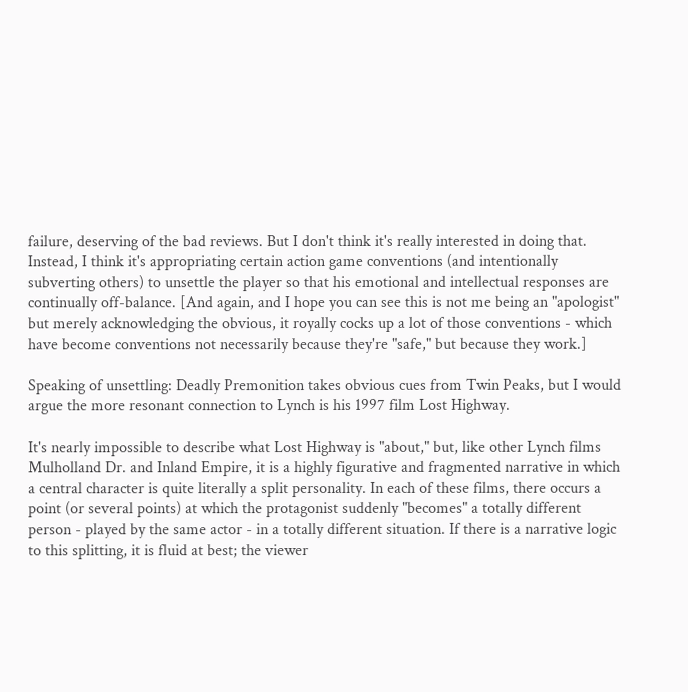failure, deserving of the bad reviews. But I don't think it's really interested in doing that. Instead, I think it's appropriating certain action game conventions (and intentionally subverting others) to unsettle the player so that his emotional and intellectual responses are continually off-balance. [And again, and I hope you can see this is not me being an "apologist" but merely acknowledging the obvious, it royally cocks up a lot of those conventions - which have become conventions not necessarily because they're "safe," but because they work.]

Speaking of unsettling: Deadly Premonition takes obvious cues from Twin Peaks, but I would argue the more resonant connection to Lynch is his 1997 film Lost Highway.

It's nearly impossible to describe what Lost Highway is "about," but, like other Lynch films Mulholland Dr. and Inland Empire, it is a highly figurative and fragmented narrative in which a central character is quite literally a split personality. In each of these films, there occurs a point (or several points) at which the protagonist suddenly "becomes" a totally different person - played by the same actor - in a totally different situation. If there is a narrative logic to this splitting, it is fluid at best; the viewer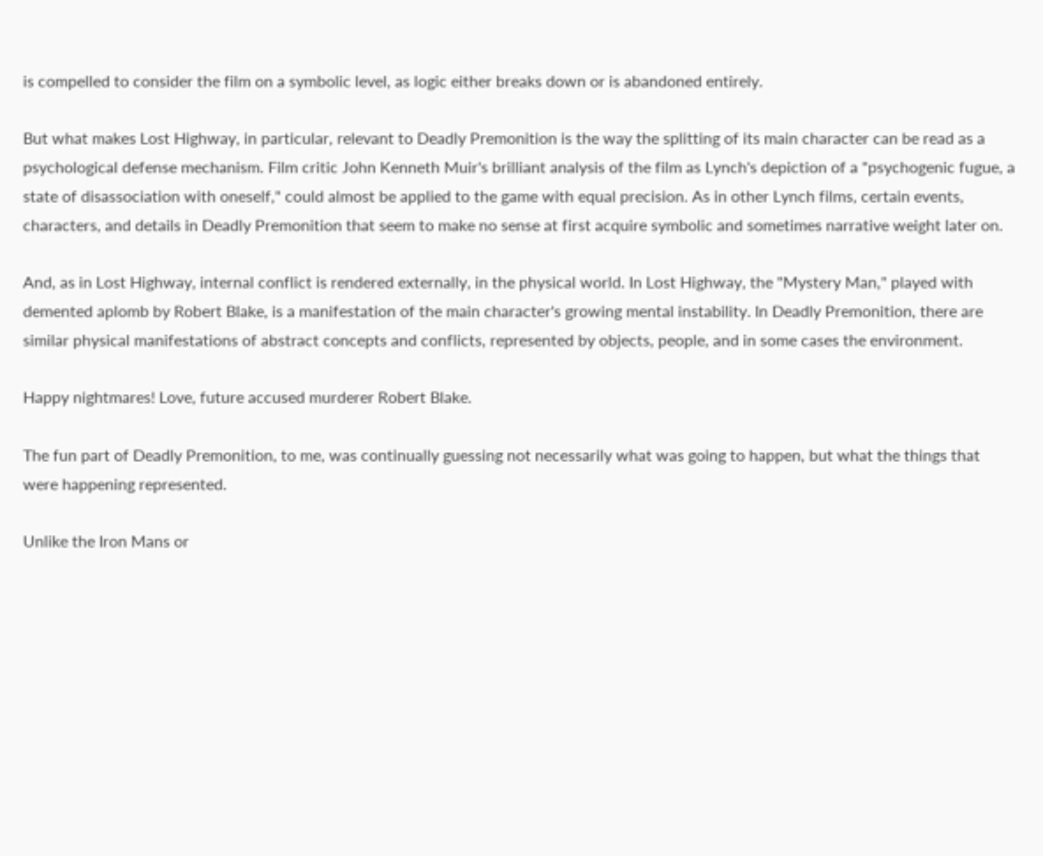is compelled to consider the film on a symbolic level, as logic either breaks down or is abandoned entirely.

But what makes Lost Highway, in particular, relevant to Deadly Premonition is the way the splitting of its main character can be read as a psychological defense mechanism. Film critic John Kenneth Muir's brilliant analysis of the film as Lynch's depiction of a "psychogenic fugue, a state of disassociation with oneself," could almost be applied to the game with equal precision. As in other Lynch films, certain events, characters, and details in Deadly Premonition that seem to make no sense at first acquire symbolic and sometimes narrative weight later on.

And, as in Lost Highway, internal conflict is rendered externally, in the physical world. In Lost Highway, the "Mystery Man," played with demented aplomb by Robert Blake, is a manifestation of the main character's growing mental instability. In Deadly Premonition, there are similar physical manifestations of abstract concepts and conflicts, represented by objects, people, and in some cases the environment.

Happy nightmares! Love, future accused murderer Robert Blake.

The fun part of Deadly Premonition, to me, was continually guessing not necessarily what was going to happen, but what the things that were happening represented.

Unlike the Iron Mans or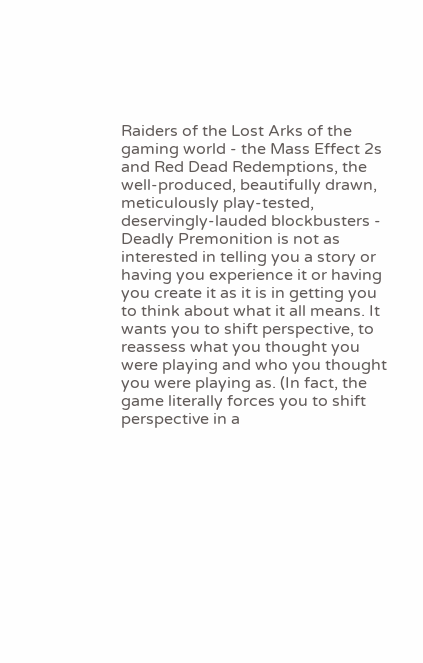Raiders of the Lost Arks of the gaming world - the Mass Effect 2s and Red Dead Redemptions, the well-produced, beautifully drawn, meticulously play-tested, deservingly-lauded blockbusters - Deadly Premonition is not as interested in telling you a story or having you experience it or having you create it as it is in getting you to think about what it all means. It wants you to shift perspective, to reassess what you thought you were playing and who you thought you were playing as. (In fact, the game literally forces you to shift perspective in a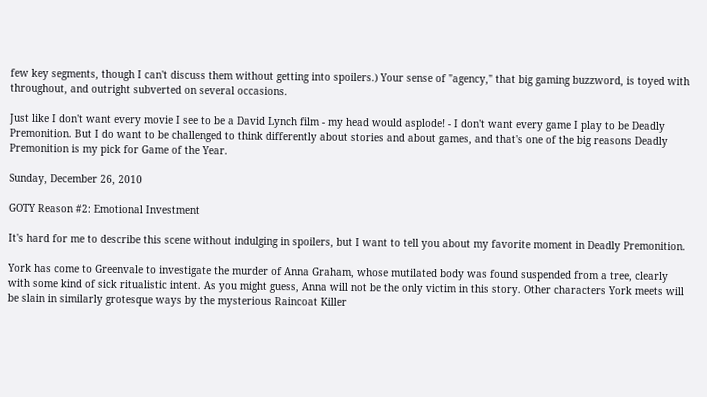few key segments, though I can't discuss them without getting into spoilers.) Your sense of "agency," that big gaming buzzword, is toyed with throughout, and outright subverted on several occasions.

Just like I don't want every movie I see to be a David Lynch film - my head would asplode! - I don't want every game I play to be Deadly Premonition. But I do want to be challenged to think differently about stories and about games, and that's one of the big reasons Deadly Premonition is my pick for Game of the Year.

Sunday, December 26, 2010

GOTY Reason #2: Emotional Investment

It's hard for me to describe this scene without indulging in spoilers, but I want to tell you about my favorite moment in Deadly Premonition.

York has come to Greenvale to investigate the murder of Anna Graham, whose mutilated body was found suspended from a tree, clearly with some kind of sick ritualistic intent. As you might guess, Anna will not be the only victim in this story. Other characters York meets will be slain in similarly grotesque ways by the mysterious Raincoat Killer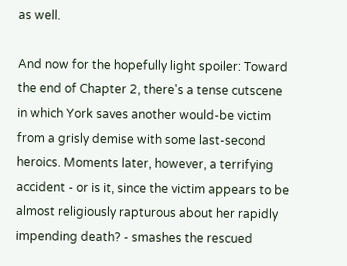as well.

And now for the hopefully light spoiler: Toward the end of Chapter 2, there's a tense cutscene in which York saves another would-be victim from a grisly demise with some last-second heroics. Moments later, however, a terrifying accident - or is it, since the victim appears to be almost religiously rapturous about her rapidly impending death? - smashes the rescued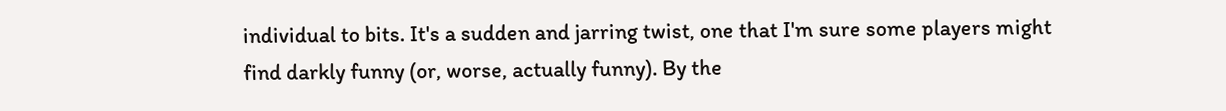individual to bits. It's a sudden and jarring twist, one that I'm sure some players might find darkly funny (or, worse, actually funny). By the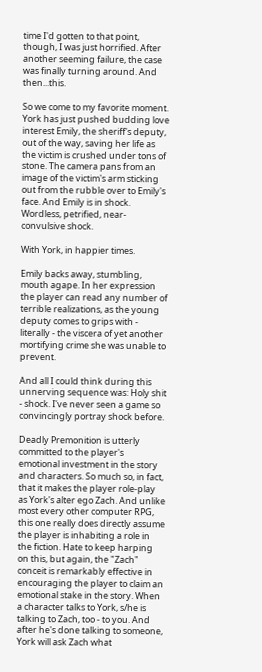time I'd gotten to that point, though, I was just horrified. After another seeming failure, the case was finally turning around. And then...this.

So we come to my favorite moment. York has just pushed budding love interest Emily, the sheriff's deputy, out of the way, saving her life as the victim is crushed under tons of stone. The camera pans from an image of the victim's arm sticking out from the rubble over to Emily's face. And Emily is in shock. Wordless, petrified, near-convulsive shock.

With York, in happier times.

Emily backs away, stumbling, mouth agape. In her expression the player can read any number of terrible realizations, as the young deputy comes to grips with - literally - the viscera of yet another mortifying crime she was unable to prevent.

And all I could think during this unnerving sequence was: Holy shit - shock. I've never seen a game so convincingly portray shock before.

Deadly Premonition is utterly committed to the player's emotional investment in the story and characters. So much so, in fact, that it makes the player role-play as York's alter ego Zach. And unlike most every other computer RPG, this one really does directly assume the player is inhabiting a role in the fiction. Hate to keep harping on this, but again, the "Zach" conceit is remarkably effective in encouraging the player to claim an emotional stake in the story. When a character talks to York, s/he is talking to Zach, too - to you. And after he's done talking to someone, York will ask Zach what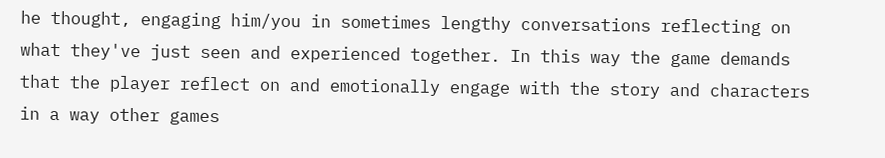he thought, engaging him/you in sometimes lengthy conversations reflecting on what they've just seen and experienced together. In this way the game demands that the player reflect on and emotionally engage with the story and characters in a way other games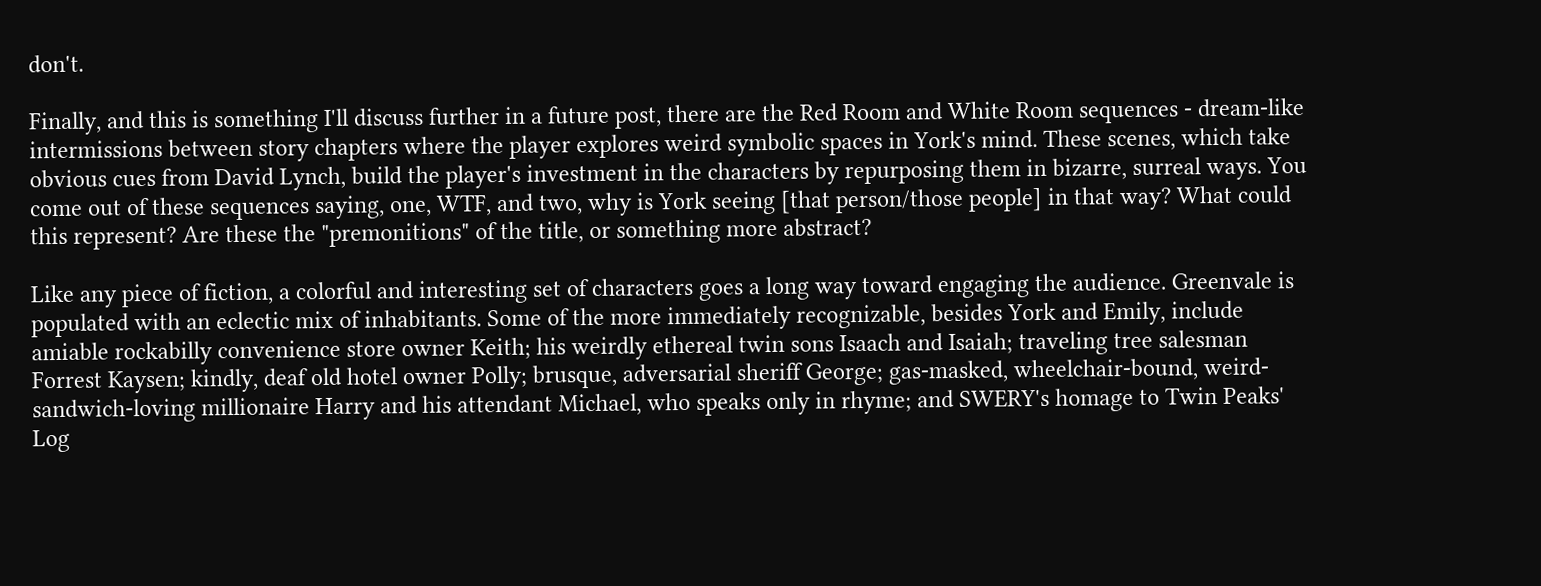don't.

Finally, and this is something I'll discuss further in a future post, there are the Red Room and White Room sequences - dream-like intermissions between story chapters where the player explores weird symbolic spaces in York's mind. These scenes, which take obvious cues from David Lynch, build the player's investment in the characters by repurposing them in bizarre, surreal ways. You come out of these sequences saying, one, WTF, and two, why is York seeing [that person/those people] in that way? What could this represent? Are these the "premonitions" of the title, or something more abstract?

Like any piece of fiction, a colorful and interesting set of characters goes a long way toward engaging the audience. Greenvale is populated with an eclectic mix of inhabitants. Some of the more immediately recognizable, besides York and Emily, include amiable rockabilly convenience store owner Keith; his weirdly ethereal twin sons Isaach and Isaiah; traveling tree salesman Forrest Kaysen; kindly, deaf old hotel owner Polly; brusque, adversarial sheriff George; gas-masked, wheelchair-bound, weird-sandwich-loving millionaire Harry and his attendant Michael, who speaks only in rhyme; and SWERY's homage to Twin Peaks' Log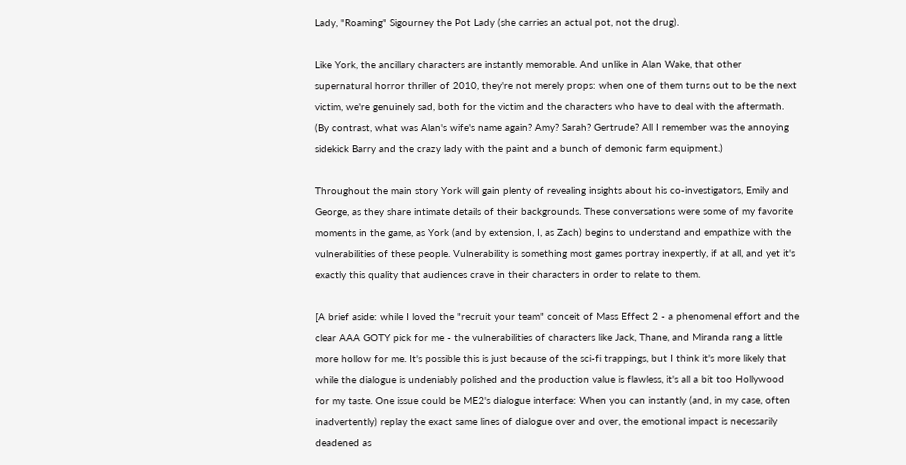Lady, "Roaming" Sigourney the Pot Lady (she carries an actual pot, not the drug).

Like York, the ancillary characters are instantly memorable. And unlike in Alan Wake, that other supernatural horror thriller of 2010, they're not merely props: when one of them turns out to be the next victim, we're genuinely sad, both for the victim and the characters who have to deal with the aftermath. (By contrast, what was Alan's wife's name again? Amy? Sarah? Gertrude? All I remember was the annoying sidekick Barry and the crazy lady with the paint and a bunch of demonic farm equipment.)

Throughout the main story York will gain plenty of revealing insights about his co-investigators, Emily and George, as they share intimate details of their backgrounds. These conversations were some of my favorite moments in the game, as York (and by extension, I, as Zach) begins to understand and empathize with the vulnerabilities of these people. Vulnerability is something most games portray inexpertly, if at all, and yet it's exactly this quality that audiences crave in their characters in order to relate to them.

[A brief aside: while I loved the "recruit your team" conceit of Mass Effect 2 - a phenomenal effort and the clear AAA GOTY pick for me - the vulnerabilities of characters like Jack, Thane, and Miranda rang a little more hollow for me. It's possible this is just because of the sci-fi trappings, but I think it's more likely that while the dialogue is undeniably polished and the production value is flawless, it's all a bit too Hollywood for my taste. One issue could be ME2's dialogue interface: When you can instantly (and, in my case, often inadvertently) replay the exact same lines of dialogue over and over, the emotional impact is necessarily deadened as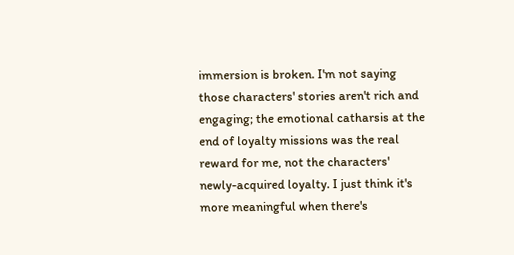immersion is broken. I'm not saying those characters' stories aren't rich and engaging; the emotional catharsis at the end of loyalty missions was the real reward for me, not the characters' newly-acquired loyalty. I just think it's more meaningful when there's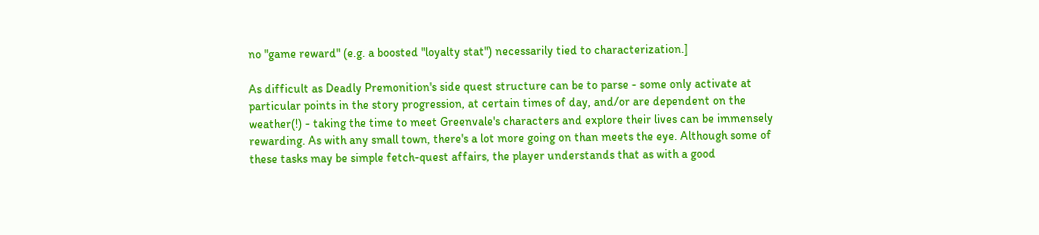no "game reward" (e.g. a boosted "loyalty stat") necessarily tied to characterization.]

As difficult as Deadly Premonition's side quest structure can be to parse - some only activate at particular points in the story progression, at certain times of day, and/or are dependent on the weather(!) - taking the time to meet Greenvale's characters and explore their lives can be immensely rewarding. As with any small town, there's a lot more going on than meets the eye. Although some of these tasks may be simple fetch-quest affairs, the player understands that as with a good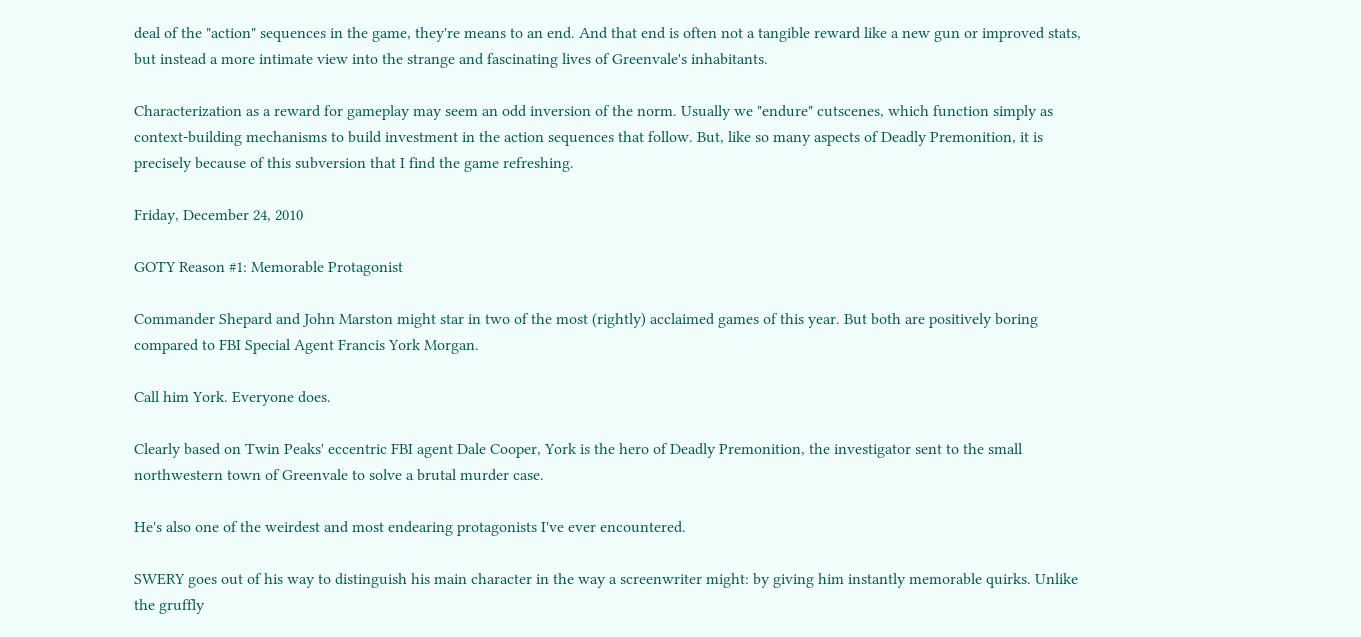deal of the "action" sequences in the game, they're means to an end. And that end is often not a tangible reward like a new gun or improved stats, but instead a more intimate view into the strange and fascinating lives of Greenvale's inhabitants.

Characterization as a reward for gameplay may seem an odd inversion of the norm. Usually we "endure" cutscenes, which function simply as context-building mechanisms to build investment in the action sequences that follow. But, like so many aspects of Deadly Premonition, it is precisely because of this subversion that I find the game refreshing.

Friday, December 24, 2010

GOTY Reason #1: Memorable Protagonist

Commander Shepard and John Marston might star in two of the most (rightly) acclaimed games of this year. But both are positively boring compared to FBI Special Agent Francis York Morgan.

Call him York. Everyone does.

Clearly based on Twin Peaks' eccentric FBI agent Dale Cooper, York is the hero of Deadly Premonition, the investigator sent to the small northwestern town of Greenvale to solve a brutal murder case.

He's also one of the weirdest and most endearing protagonists I've ever encountered.

SWERY goes out of his way to distinguish his main character in the way a screenwriter might: by giving him instantly memorable quirks. Unlike the gruffly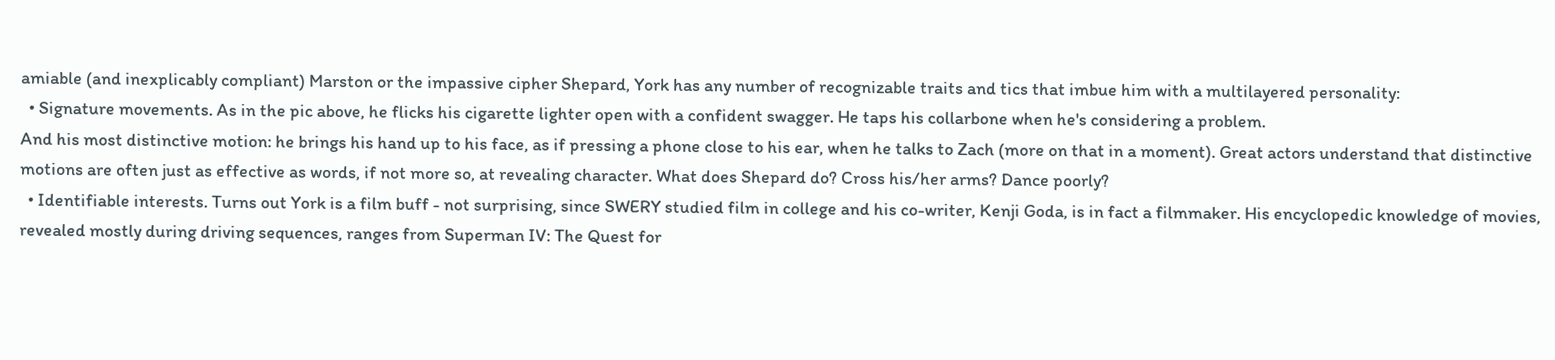amiable (and inexplicably compliant) Marston or the impassive cipher Shepard, York has any number of recognizable traits and tics that imbue him with a multilayered personality:
  • Signature movements. As in the pic above, he flicks his cigarette lighter open with a confident swagger. He taps his collarbone when he's considering a problem.
And his most distinctive motion: he brings his hand up to his face, as if pressing a phone close to his ear, when he talks to Zach (more on that in a moment). Great actors understand that distinctive motions are often just as effective as words, if not more so, at revealing character. What does Shepard do? Cross his/her arms? Dance poorly?
  • Identifiable interests. Turns out York is a film buff - not surprising, since SWERY studied film in college and his co-writer, Kenji Goda, is in fact a filmmaker. His encyclopedic knowledge of movies, revealed mostly during driving sequences, ranges from Superman IV: The Quest for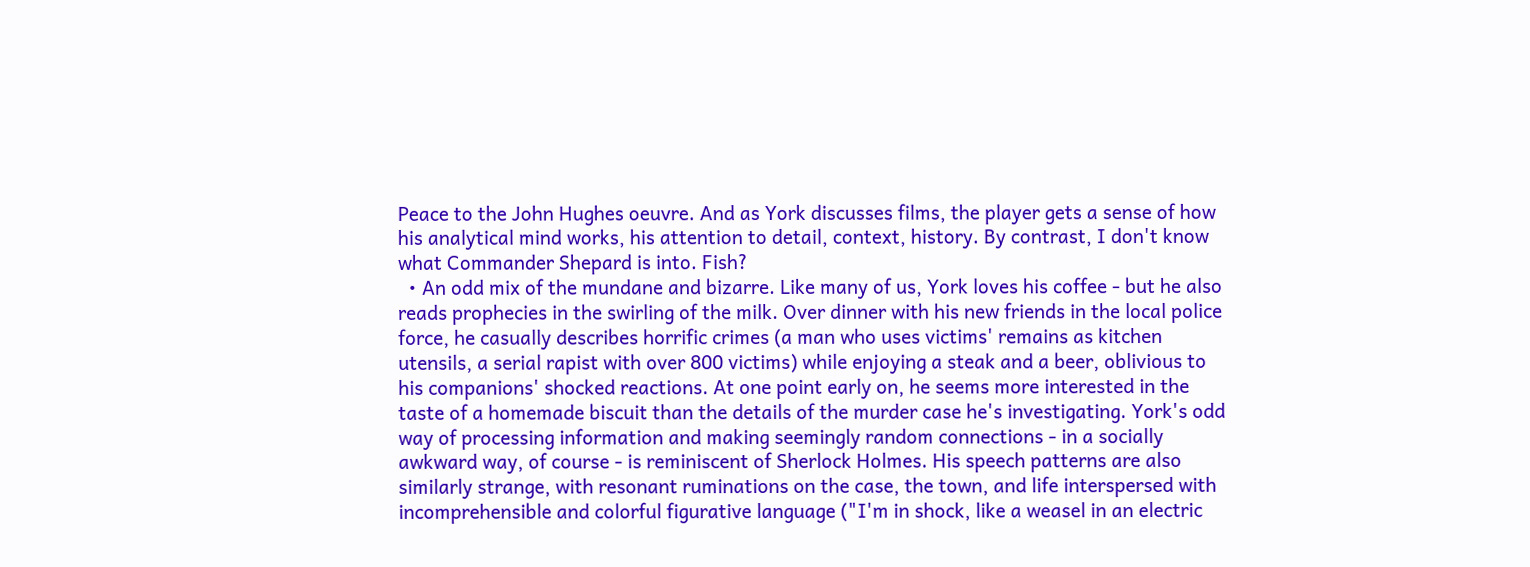Peace to the John Hughes oeuvre. And as York discusses films, the player gets a sense of how his analytical mind works, his attention to detail, context, history. By contrast, I don't know what Commander Shepard is into. Fish?
  • An odd mix of the mundane and bizarre. Like many of us, York loves his coffee - but he also reads prophecies in the swirling of the milk. Over dinner with his new friends in the local police force, he casually describes horrific crimes (a man who uses victims' remains as kitchen utensils, a serial rapist with over 800 victims) while enjoying a steak and a beer, oblivious to his companions' shocked reactions. At one point early on, he seems more interested in the taste of a homemade biscuit than the details of the murder case he's investigating. York's odd way of processing information and making seemingly random connections - in a socially awkward way, of course - is reminiscent of Sherlock Holmes. His speech patterns are also similarly strange, with resonant ruminations on the case, the town, and life interspersed with incomprehensible and colorful figurative language ("I'm in shock, like a weasel in an electric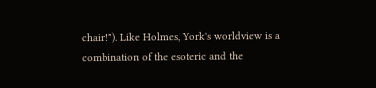chair!"). Like Holmes, York's worldview is a combination of the esoteric and the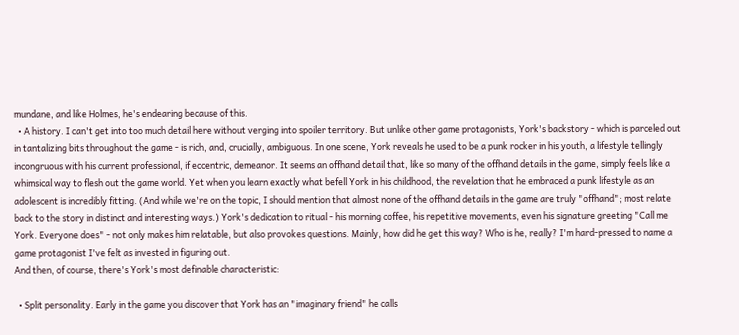mundane, and like Holmes, he's endearing because of this.
  • A history. I can't get into too much detail here without verging into spoiler territory. But unlike other game protagonists, York's backstory - which is parceled out in tantalizing bits throughout the game - is rich, and, crucially, ambiguous. In one scene, York reveals he used to be a punk rocker in his youth, a lifestyle tellingly incongruous with his current professional, if eccentric, demeanor. It seems an offhand detail that, like so many of the offhand details in the game, simply feels like a whimsical way to flesh out the game world. Yet when you learn exactly what befell York in his childhood, the revelation that he embraced a punk lifestyle as an adolescent is incredibly fitting. (And while we're on the topic, I should mention that almost none of the offhand details in the game are truly "offhand"; most relate back to the story in distinct and interesting ways.) York's dedication to ritual - his morning coffee, his repetitive movements, even his signature greeting "Call me York. Everyone does" - not only makes him relatable, but also provokes questions. Mainly, how did he get this way? Who is he, really? I'm hard-pressed to name a game protagonist I've felt as invested in figuring out.
And then, of course, there's York's most definable characteristic:

  • Split personality. Early in the game you discover that York has an "imaginary friend" he calls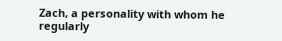Zach, a personality with whom he regularly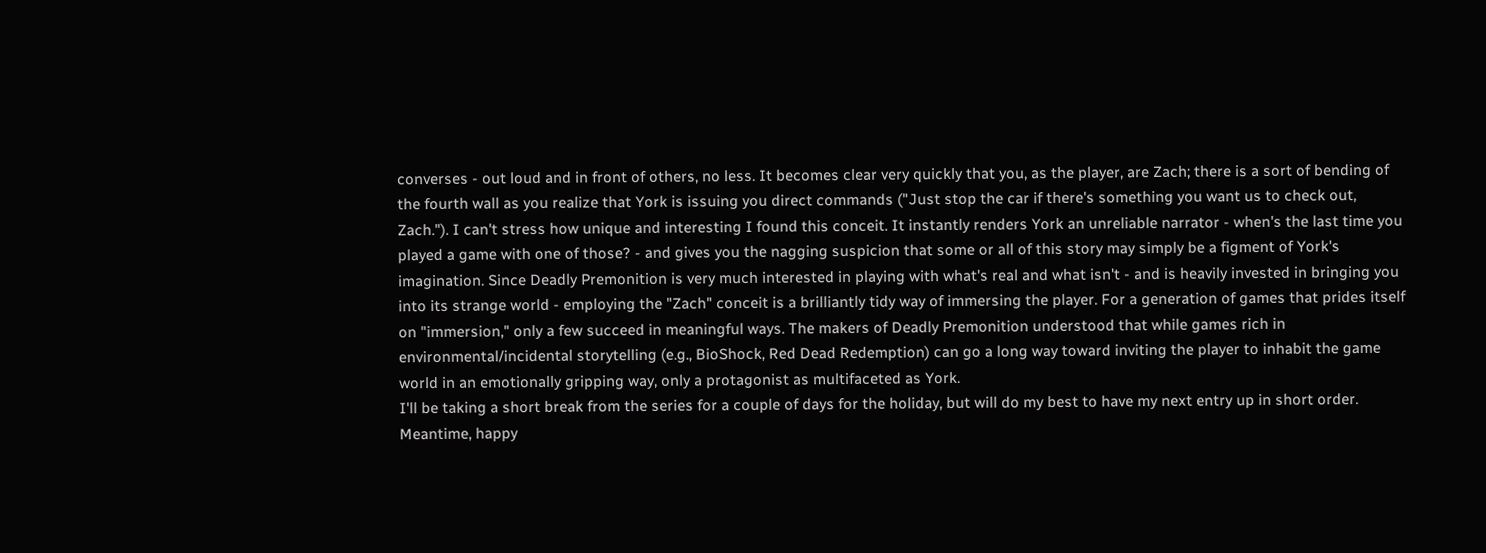converses - out loud and in front of others, no less. It becomes clear very quickly that you, as the player, are Zach; there is a sort of bending of the fourth wall as you realize that York is issuing you direct commands ("Just stop the car if there's something you want us to check out, Zach."). I can't stress how unique and interesting I found this conceit. It instantly renders York an unreliable narrator - when's the last time you played a game with one of those? - and gives you the nagging suspicion that some or all of this story may simply be a figment of York's imagination. Since Deadly Premonition is very much interested in playing with what's real and what isn't - and is heavily invested in bringing you into its strange world - employing the "Zach" conceit is a brilliantly tidy way of immersing the player. For a generation of games that prides itself on "immersion," only a few succeed in meaningful ways. The makers of Deadly Premonition understood that while games rich in environmental/incidental storytelling (e.g., BioShock, Red Dead Redemption) can go a long way toward inviting the player to inhabit the game world in an emotionally gripping way, only a protagonist as multifaceted as York.
I'll be taking a short break from the series for a couple of days for the holiday, but will do my best to have my next entry up in short order. Meantime, happy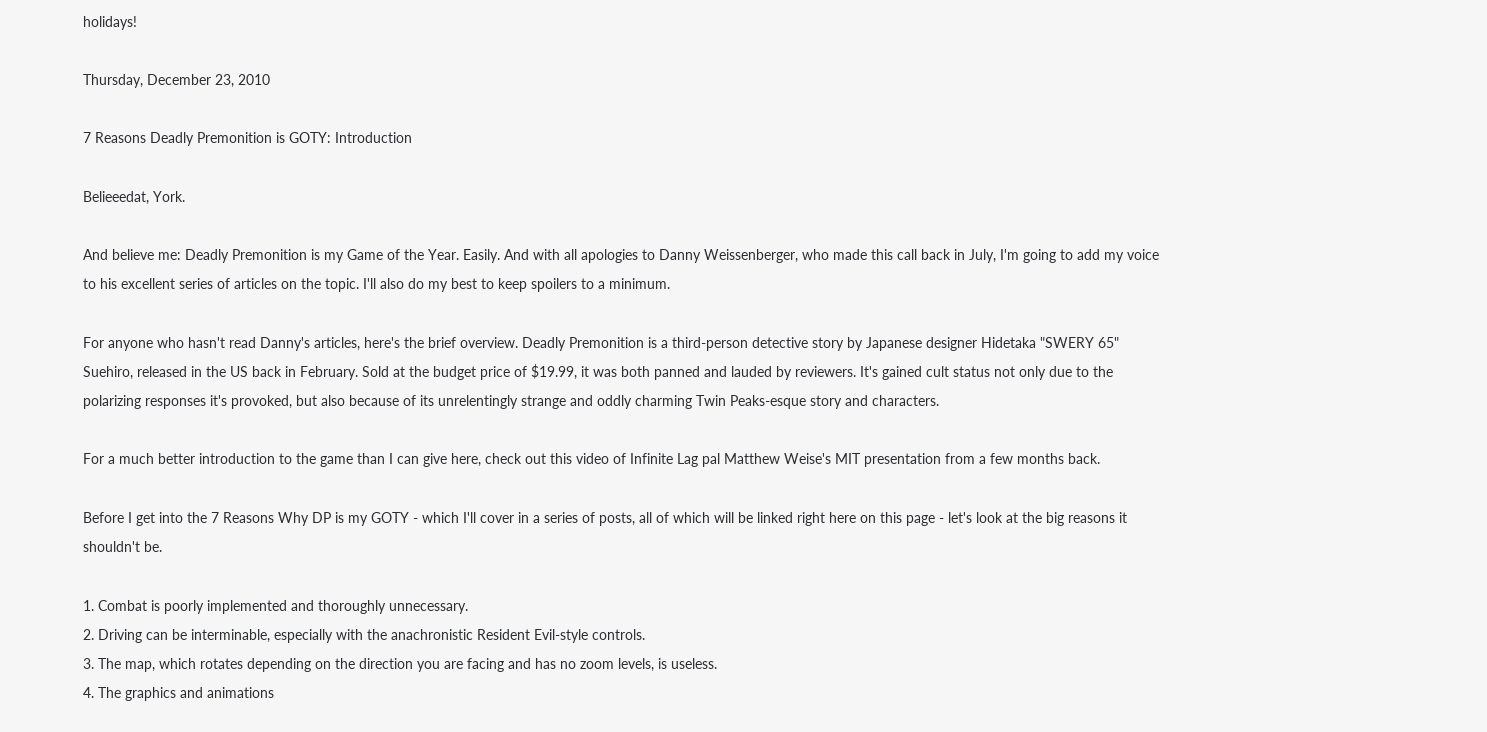holidays!

Thursday, December 23, 2010

7 Reasons Deadly Premonition is GOTY: Introduction

Belieeedat, York.

And believe me: Deadly Premonition is my Game of the Year. Easily. And with all apologies to Danny Weissenberger, who made this call back in July, I'm going to add my voice to his excellent series of articles on the topic. I'll also do my best to keep spoilers to a minimum.

For anyone who hasn't read Danny's articles, here's the brief overview. Deadly Premonition is a third-person detective story by Japanese designer Hidetaka "SWERY 65" Suehiro, released in the US back in February. Sold at the budget price of $19.99, it was both panned and lauded by reviewers. It's gained cult status not only due to the polarizing responses it's provoked, but also because of its unrelentingly strange and oddly charming Twin Peaks-esque story and characters.

For a much better introduction to the game than I can give here, check out this video of Infinite Lag pal Matthew Weise's MIT presentation from a few months back.

Before I get into the 7 Reasons Why DP is my GOTY - which I'll cover in a series of posts, all of which will be linked right here on this page - let's look at the big reasons it shouldn't be.

1. Combat is poorly implemented and thoroughly unnecessary.
2. Driving can be interminable, especially with the anachronistic Resident Evil-style controls.
3. The map, which rotates depending on the direction you are facing and has no zoom levels, is useless.
4. The graphics and animations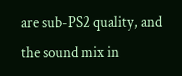are sub-PS2 quality, and the sound mix in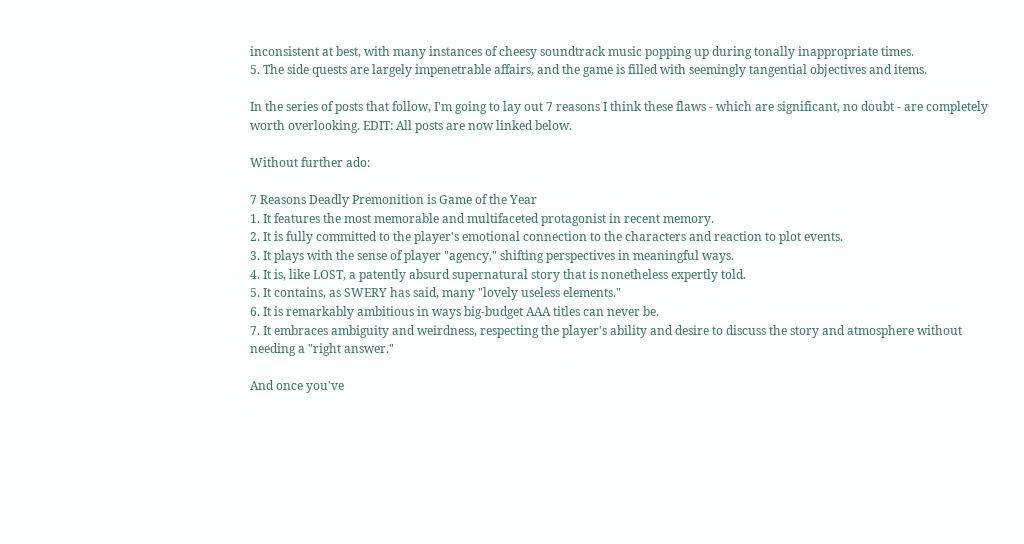inconsistent at best, with many instances of cheesy soundtrack music popping up during tonally inappropriate times.
5. The side quests are largely impenetrable affairs, and the game is filled with seemingly tangential objectives and items.

In the series of posts that follow, I'm going to lay out 7 reasons I think these flaws - which are significant, no doubt - are completely worth overlooking. EDIT: All posts are now linked below.

Without further ado:

7 Reasons Deadly Premonition is Game of the Year
1. It features the most memorable and multifaceted protagonist in recent memory.
2. It is fully committed to the player's emotional connection to the characters and reaction to plot events.
3. It plays with the sense of player "agency," shifting perspectives in meaningful ways.
4. It is, like LOST, a patently absurd supernatural story that is nonetheless expertly told.
5. It contains, as SWERY has said, many "lovely useless elements."
6. It is remarkably ambitious in ways big-budget AAA titles can never be.
7. It embraces ambiguity and weirdness, respecting the player's ability and desire to discuss the story and atmosphere without needing a "right answer."

And once you've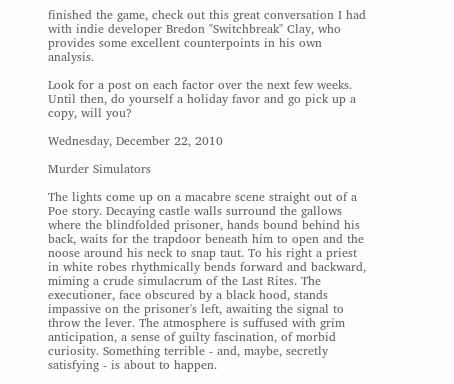finished the game, check out this great conversation I had with indie developer Bredon "Switchbreak" Clay, who provides some excellent counterpoints in his own analysis.

Look for a post on each factor over the next few weeks. Until then, do yourself a holiday favor and go pick up a copy, will you?

Wednesday, December 22, 2010

Murder Simulators

The lights come up on a macabre scene straight out of a Poe story. Decaying castle walls surround the gallows where the blindfolded prisoner, hands bound behind his back, waits for the trapdoor beneath him to open and the noose around his neck to snap taut. To his right a priest in white robes rhythmically bends forward and backward, miming a crude simulacrum of the Last Rites. The executioner, face obscured by a black hood, stands impassive on the prisoner's left, awaiting the signal to throw the lever. The atmosphere is suffused with grim anticipation, a sense of guilty fascination, of morbid curiosity. Something terrible - and, maybe, secretly satisfying - is about to happen.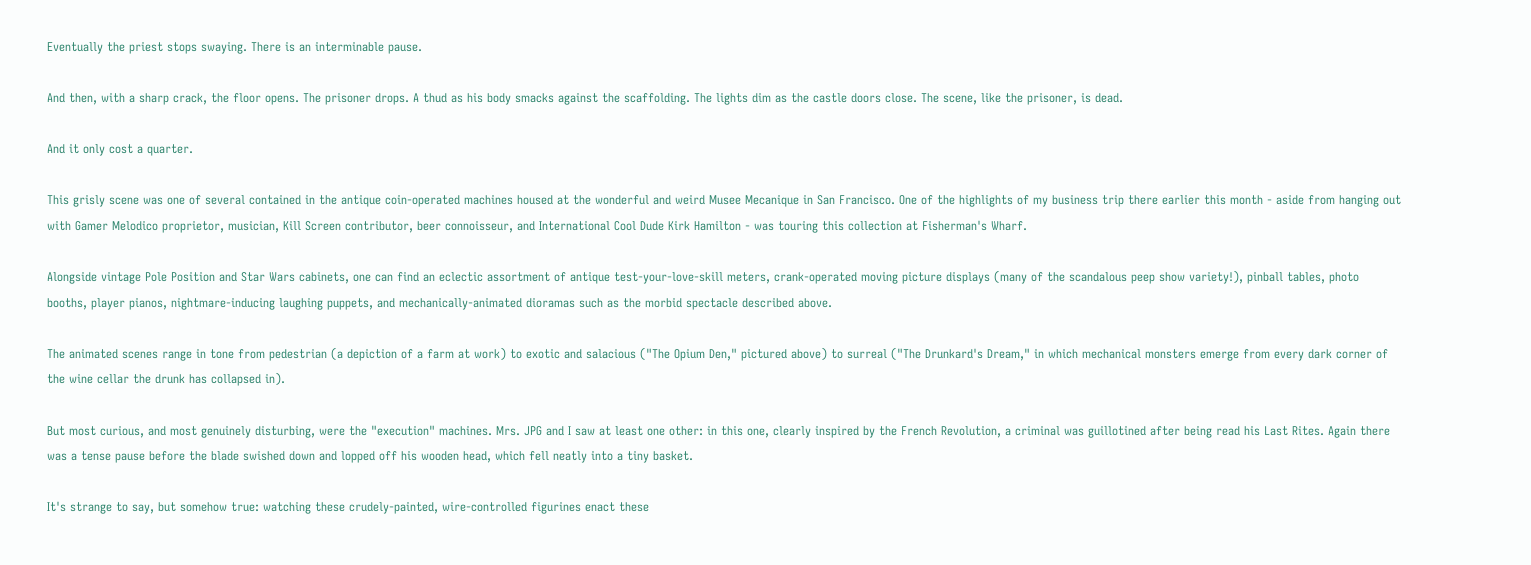Eventually the priest stops swaying. There is an interminable pause.

And then, with a sharp crack, the floor opens. The prisoner drops. A thud as his body smacks against the scaffolding. The lights dim as the castle doors close. The scene, like the prisoner, is dead.

And it only cost a quarter.

This grisly scene was one of several contained in the antique coin-operated machines housed at the wonderful and weird Musee Mecanique in San Francisco. One of the highlights of my business trip there earlier this month - aside from hanging out with Gamer Melodico proprietor, musician, Kill Screen contributor, beer connoisseur, and International Cool Dude Kirk Hamilton - was touring this collection at Fisherman's Wharf.

Alongside vintage Pole Position and Star Wars cabinets, one can find an eclectic assortment of antique test-your-love-skill meters, crank-operated moving picture displays (many of the scandalous peep show variety!), pinball tables, photo booths, player pianos, nightmare-inducing laughing puppets, and mechanically-animated dioramas such as the morbid spectacle described above.

The animated scenes range in tone from pedestrian (a depiction of a farm at work) to exotic and salacious ("The Opium Den," pictured above) to surreal ("The Drunkard's Dream," in which mechanical monsters emerge from every dark corner of the wine cellar the drunk has collapsed in).

But most curious, and most genuinely disturbing, were the "execution" machines. Mrs. JPG and I saw at least one other: in this one, clearly inspired by the French Revolution, a criminal was guillotined after being read his Last Rites. Again there was a tense pause before the blade swished down and lopped off his wooden head, which fell neatly into a tiny basket.

It's strange to say, but somehow true: watching these crudely-painted, wire-controlled figurines enact these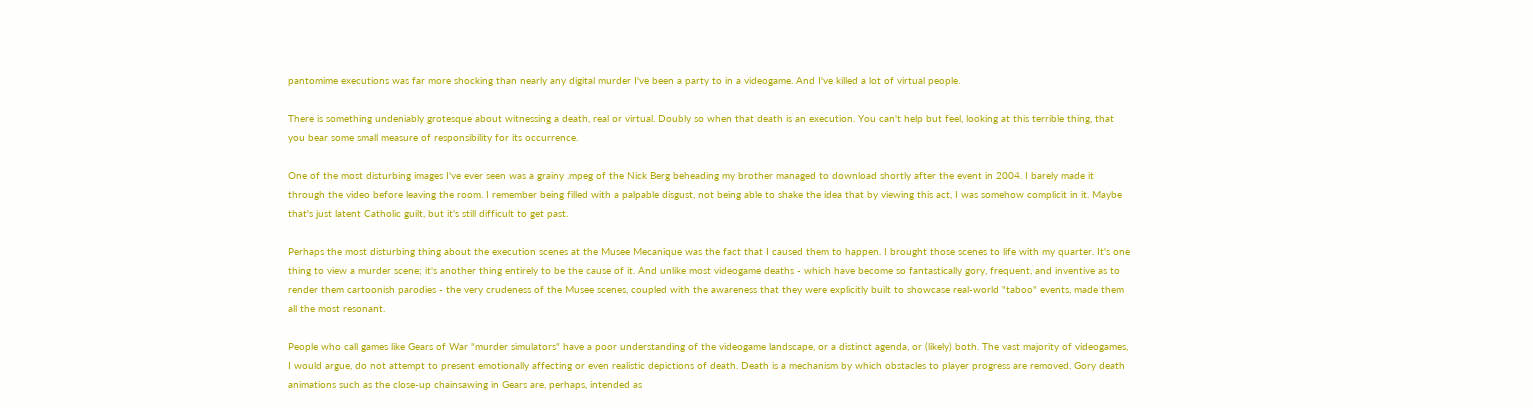pantomime executions was far more shocking than nearly any digital murder I've been a party to in a videogame. And I've killed a lot of virtual people.

There is something undeniably grotesque about witnessing a death, real or virtual. Doubly so when that death is an execution. You can't help but feel, looking at this terrible thing, that you bear some small measure of responsibility for its occurrence.

One of the most disturbing images I've ever seen was a grainy .mpeg of the Nick Berg beheading my brother managed to download shortly after the event in 2004. I barely made it through the video before leaving the room. I remember being filled with a palpable disgust, not being able to shake the idea that by viewing this act, I was somehow complicit in it. Maybe that's just latent Catholic guilt, but it's still difficult to get past.

Perhaps the most disturbing thing about the execution scenes at the Musee Mecanique was the fact that I caused them to happen. I brought those scenes to life with my quarter. It's one thing to view a murder scene; it's another thing entirely to be the cause of it. And unlike most videogame deaths - which have become so fantastically gory, frequent, and inventive as to render them cartoonish parodies - the very crudeness of the Musee scenes, coupled with the awareness that they were explicitly built to showcase real-world "taboo" events, made them all the most resonant.

People who call games like Gears of War "murder simulators" have a poor understanding of the videogame landscape, or a distinct agenda, or (likely) both. The vast majority of videogames, I would argue, do not attempt to present emotionally affecting or even realistic depictions of death. Death is a mechanism by which obstacles to player progress are removed. Gory death animations such as the close-up chainsawing in Gears are, perhaps, intended as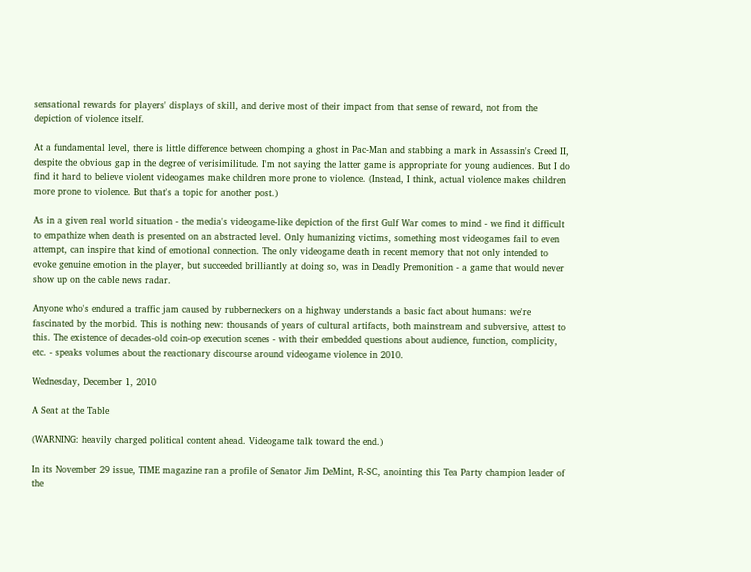sensational rewards for players' displays of skill, and derive most of their impact from that sense of reward, not from the depiction of violence itself.

At a fundamental level, there is little difference between chomping a ghost in Pac-Man and stabbing a mark in Assassin's Creed II, despite the obvious gap in the degree of verisimilitude. I'm not saying the latter game is appropriate for young audiences. But I do find it hard to believe violent videogames make children more prone to violence. (Instead, I think, actual violence makes children more prone to violence. But that's a topic for another post.)

As in a given real world situation - the media's videogame-like depiction of the first Gulf War comes to mind - we find it difficult to empathize when death is presented on an abstracted level. Only humanizing victims, something most videogames fail to even attempt, can inspire that kind of emotional connection. The only videogame death in recent memory that not only intended to evoke genuine emotion in the player, but succeeded brilliantly at doing so, was in Deadly Premonition - a game that would never show up on the cable news radar.

Anyone who's endured a traffic jam caused by rubberneckers on a highway understands a basic fact about humans: we're fascinated by the morbid. This is nothing new: thousands of years of cultural artifacts, both mainstream and subversive, attest to this. The existence of decades-old coin-op execution scenes - with their embedded questions about audience, function, complicity, etc. - speaks volumes about the reactionary discourse around videogame violence in 2010.

Wednesday, December 1, 2010

A Seat at the Table

(WARNING: heavily charged political content ahead. Videogame talk toward the end.)

In its November 29 issue, TIME magazine ran a profile of Senator Jim DeMint, R-SC, anointing this Tea Party champion leader of the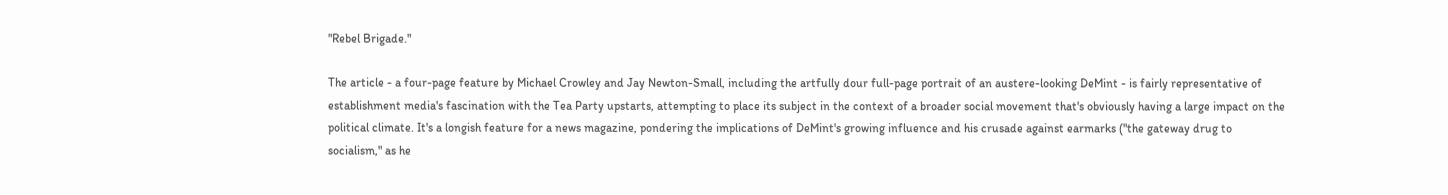"Rebel Brigade."

The article - a four-page feature by Michael Crowley and Jay Newton-Small, including the artfully dour full-page portrait of an austere-looking DeMint - is fairly representative of establishment media's fascination with the Tea Party upstarts, attempting to place its subject in the context of a broader social movement that's obviously having a large impact on the political climate. It's a longish feature for a news magazine, pondering the implications of DeMint's growing influence and his crusade against earmarks ("the gateway drug to socialism," as he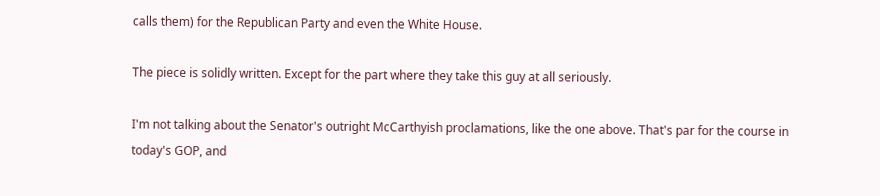calls them) for the Republican Party and even the White House.

The piece is solidly written. Except for the part where they take this guy at all seriously.

I'm not talking about the Senator's outright McCarthyish proclamations, like the one above. That's par for the course in today's GOP, and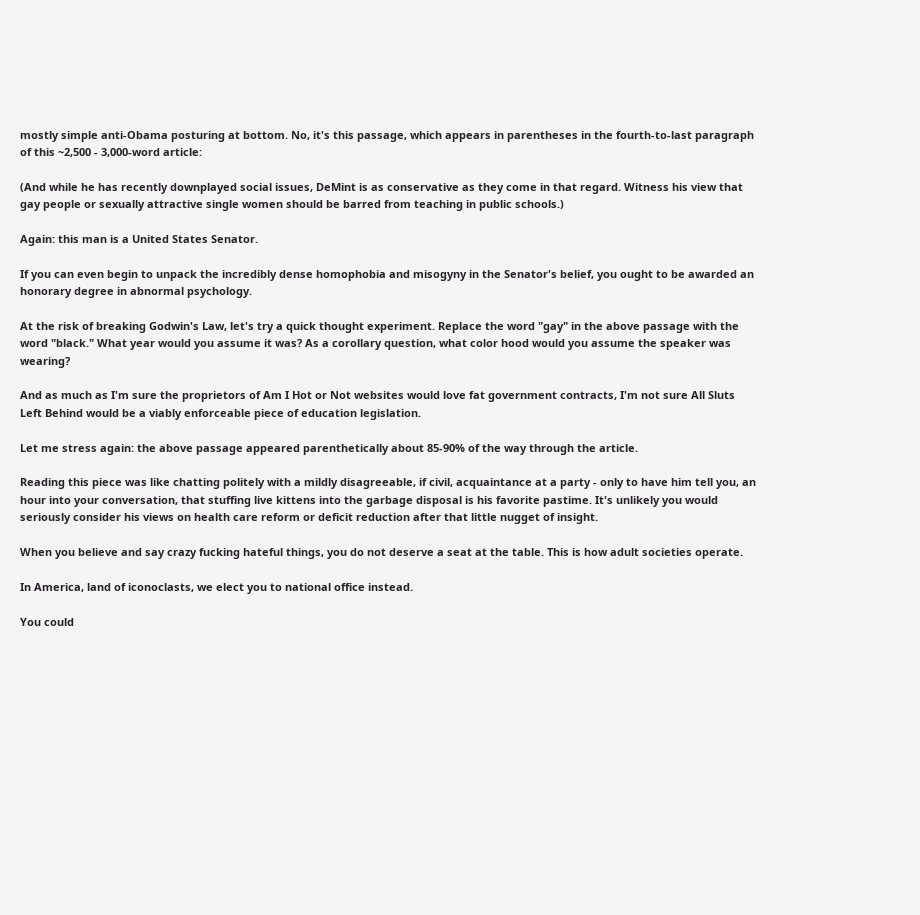mostly simple anti-Obama posturing at bottom. No, it's this passage, which appears in parentheses in the fourth-to-last paragraph of this ~2,500 - 3,000-word article:

(And while he has recently downplayed social issues, DeMint is as conservative as they come in that regard. Witness his view that gay people or sexually attractive single women should be barred from teaching in public schools.)

Again: this man is a United States Senator.

If you can even begin to unpack the incredibly dense homophobia and misogyny in the Senator's belief, you ought to be awarded an honorary degree in abnormal psychology.

At the risk of breaking Godwin's Law, let's try a quick thought experiment. Replace the word "gay" in the above passage with the word "black." What year would you assume it was? As a corollary question, what color hood would you assume the speaker was wearing?

And as much as I'm sure the proprietors of Am I Hot or Not websites would love fat government contracts, I'm not sure All Sluts Left Behind would be a viably enforceable piece of education legislation.

Let me stress again: the above passage appeared parenthetically about 85-90% of the way through the article.

Reading this piece was like chatting politely with a mildly disagreeable, if civil, acquaintance at a party - only to have him tell you, an hour into your conversation, that stuffing live kittens into the garbage disposal is his favorite pastime. It's unlikely you would seriously consider his views on health care reform or deficit reduction after that little nugget of insight.

When you believe and say crazy fucking hateful things, you do not deserve a seat at the table. This is how adult societies operate.

In America, land of iconoclasts, we elect you to national office instead.

You could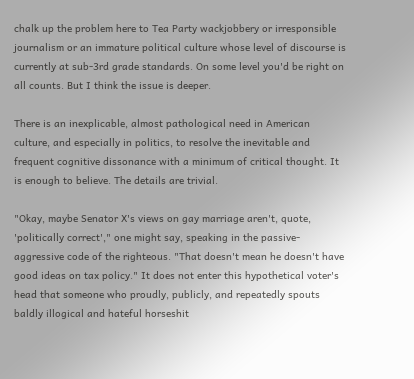chalk up the problem here to Tea Party wackjobbery or irresponsible journalism or an immature political culture whose level of discourse is currently at sub-3rd grade standards. On some level you'd be right on all counts. But I think the issue is deeper.

There is an inexplicable, almost pathological need in American culture, and especially in politics, to resolve the inevitable and frequent cognitive dissonance with a minimum of critical thought. It is enough to believe. The details are trivial.

"Okay, maybe Senator X's views on gay marriage aren't, quote, 'politically correct'," one might say, speaking in the passive-aggressive code of the righteous. "That doesn't mean he doesn't have good ideas on tax policy." It does not enter this hypothetical voter's head that someone who proudly, publicly, and repeatedly spouts baldly illogical and hateful horseshit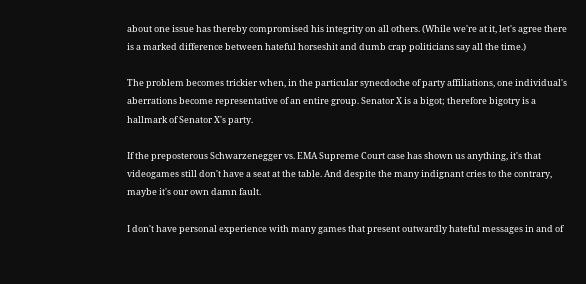about one issue has thereby compromised his integrity on all others. (While we're at it, let's agree there is a marked difference between hateful horseshit and dumb crap politicians say all the time.)

The problem becomes trickier when, in the particular synecdoche of party affiliations, one individual's aberrations become representative of an entire group. Senator X is a bigot; therefore bigotry is a hallmark of Senator X's party.

If the preposterous Schwarzenegger vs. EMA Supreme Court case has shown us anything, it's that videogames still don't have a seat at the table. And despite the many indignant cries to the contrary, maybe it's our own damn fault.

I don't have personal experience with many games that present outwardly hateful messages in and of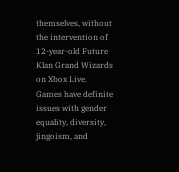themselves, without the intervention of 12-year-old Future Klan Grand Wizards on Xbox Live. Games have definite issues with gender equality, diversity, jingoism, and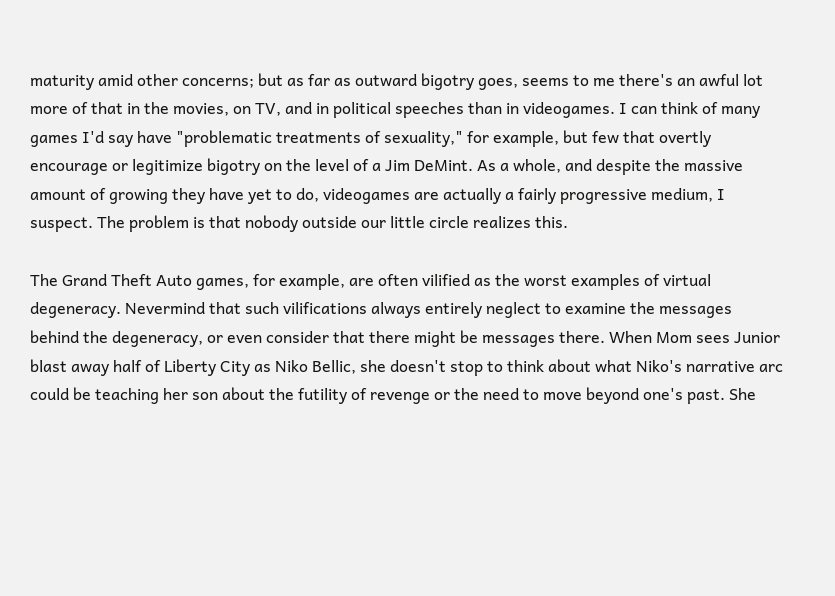maturity amid other concerns; but as far as outward bigotry goes, seems to me there's an awful lot more of that in the movies, on TV, and in political speeches than in videogames. I can think of many games I'd say have "problematic treatments of sexuality," for example, but few that overtly encourage or legitimize bigotry on the level of a Jim DeMint. As a whole, and despite the massive amount of growing they have yet to do, videogames are actually a fairly progressive medium, I suspect. The problem is that nobody outside our little circle realizes this.

The Grand Theft Auto games, for example, are often vilified as the worst examples of virtual degeneracy. Nevermind that such vilifications always entirely neglect to examine the messages behind the degeneracy, or even consider that there might be messages there. When Mom sees Junior blast away half of Liberty City as Niko Bellic, she doesn't stop to think about what Niko's narrative arc could be teaching her son about the futility of revenge or the need to move beyond one's past. She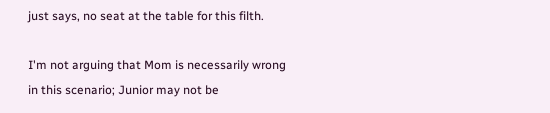just says, no seat at the table for this filth.

I'm not arguing that Mom is necessarily wrong in this scenario; Junior may not be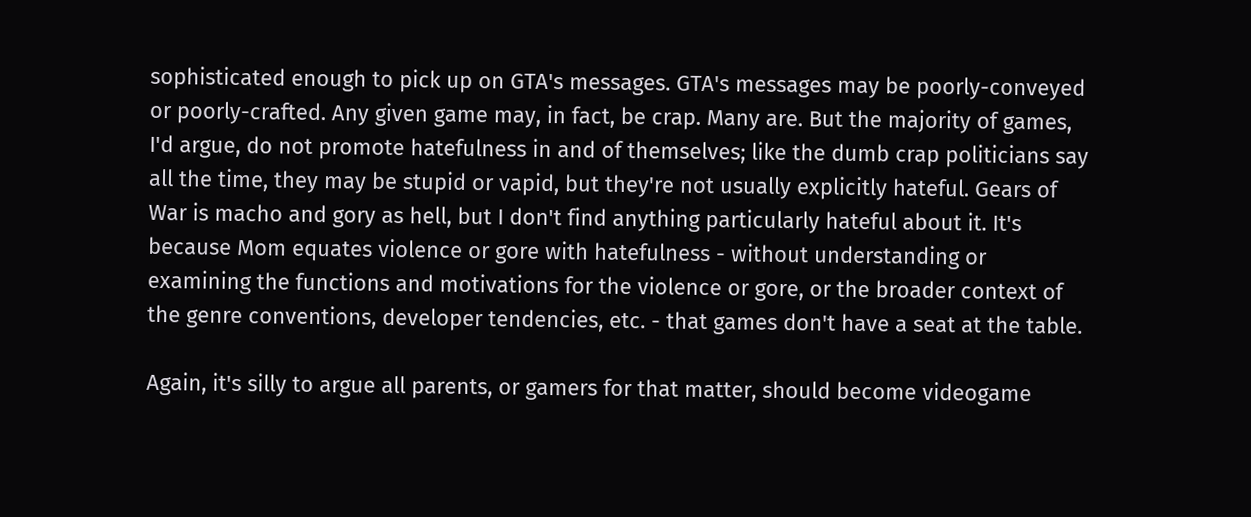sophisticated enough to pick up on GTA's messages. GTA's messages may be poorly-conveyed or poorly-crafted. Any given game may, in fact, be crap. Many are. But the majority of games, I'd argue, do not promote hatefulness in and of themselves; like the dumb crap politicians say all the time, they may be stupid or vapid, but they're not usually explicitly hateful. Gears of War is macho and gory as hell, but I don't find anything particularly hateful about it. It's because Mom equates violence or gore with hatefulness - without understanding or examining the functions and motivations for the violence or gore, or the broader context of the genre conventions, developer tendencies, etc. - that games don't have a seat at the table.

Again, it's silly to argue all parents, or gamers for that matter, should become videogame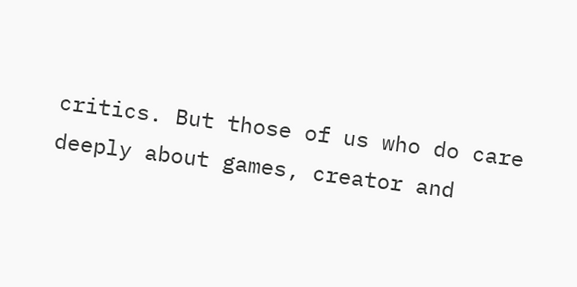critics. But those of us who do care deeply about games, creator and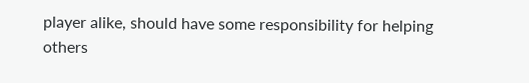player alike, should have some responsibility for helping others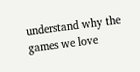understand why the games we love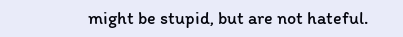might be stupid, but are not hateful.